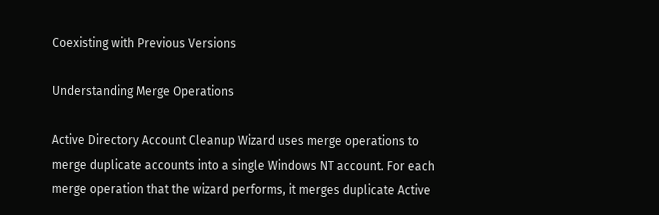Coexisting with Previous Versions

Understanding Merge Operations

Active Directory Account Cleanup Wizard uses merge operations to merge duplicate accounts into a single Windows NT account. For each merge operation that the wizard performs, it merges duplicate Active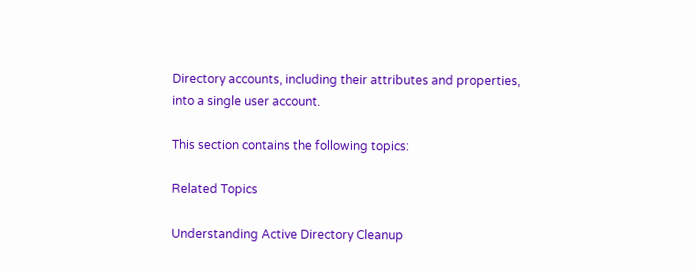Directory accounts, including their attributes and properties, into a single user account.

This section contains the following topics:

Related Topics

Understanding Active Directory Cleanup